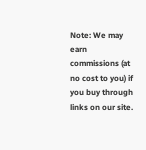Note: We may earn commissions (at no cost to you) if you buy through links on our site.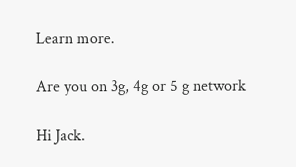Learn more.

Are you on 3g, 4g or 5 g network

Hi Jack.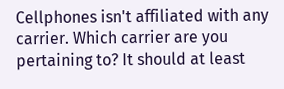Cellphones isn't affiliated with any carrier. Which carrier are you pertaining to? It should at least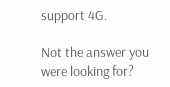support 4G.

Not the answer you were looking for?